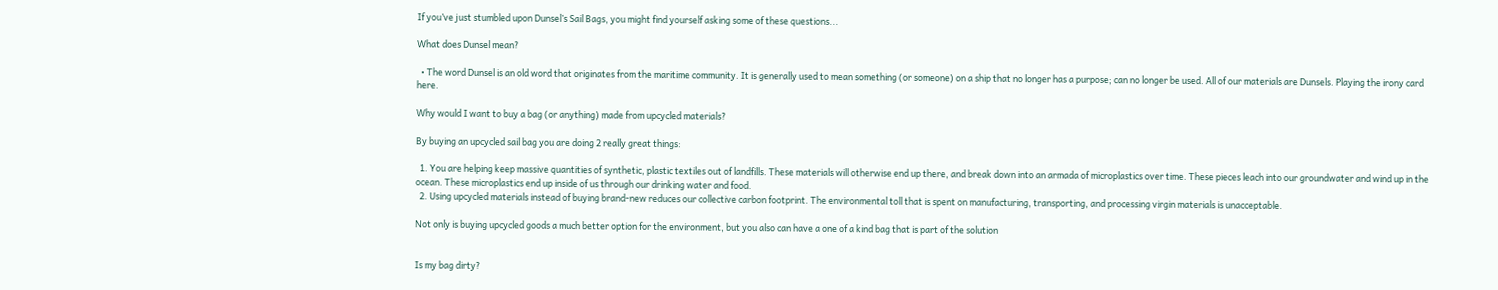If you’ve just stumbled upon Dunsel’s Sail Bags, you might find yourself asking some of these questions...

What does Dunsel mean?

  • The word Dunsel is an old word that originates from the maritime community. It is generally used to mean something (or someone) on a ship that no longer has a purpose; can no longer be used. All of our materials are Dunsels. Playing the irony card here.

Why would I want to buy a bag (or anything) made from upcycled materials?

By buying an upcycled sail bag you are doing 2 really great things:

  1. You are helping keep massive quantities of synthetic, plastic textiles out of landfills. These materials will otherwise end up there, and break down into an armada of microplastics over time. These pieces leach into our groundwater and wind up in the ocean. These microplastics end up inside of us through our drinking water and food.
  2. Using upcycled materials instead of buying brand-new reduces our collective carbon footprint. The environmental toll that is spent on manufacturing, transporting, and processing virgin materials is unacceptable.

Not only is buying upcycled goods a much better option for the environment, but you also can have a one of a kind bag that is part of the solution


Is my bag dirty?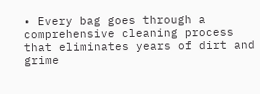• Every bag goes through a comprehensive cleaning process that eliminates years of dirt and grime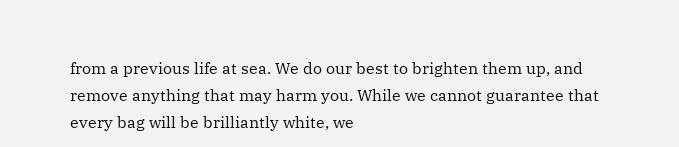from a previous life at sea. We do our best to brighten them up, and remove anything that may harm you. While we cannot guarantee that every bag will be brilliantly white, we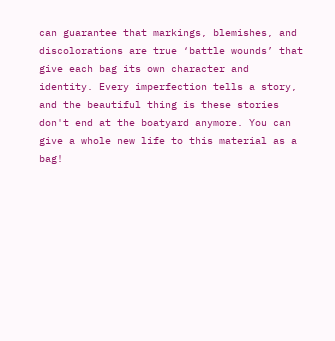can guarantee that markings, blemishes, and discolorations are true ‘battle wounds’ that give each bag its own character and identity. Every imperfection tells a story, and the beautiful thing is these stories don't end at the boatyard anymore. You can give a whole new life to this material as a bag!